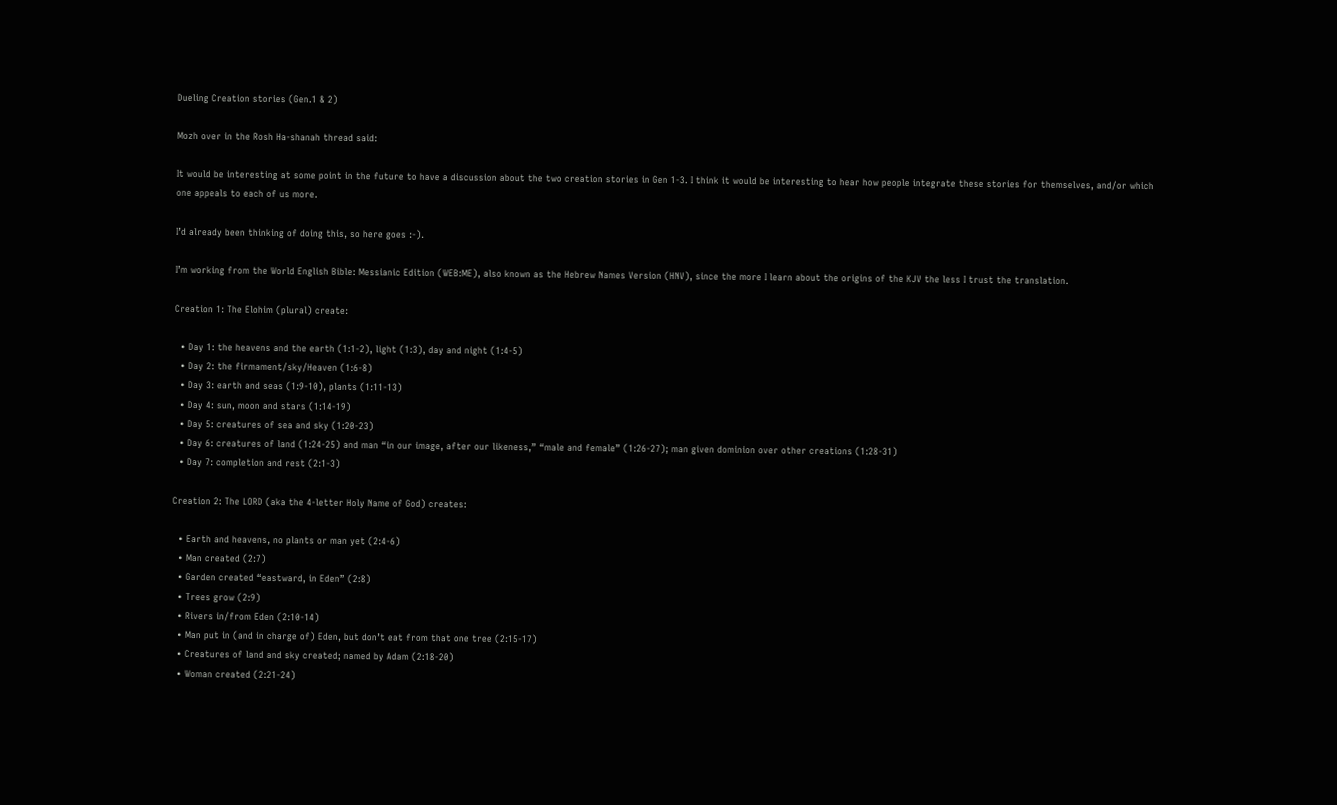Dueling Creation stories (Gen.1 & 2)

Mozh over in the Rosh Ha-shanah thread said:

It would be interesting at some point in the future to have a discussion about the two creation stories in Gen 1-3. I think it would be interesting to hear how people integrate these stories for themselves, and/or which one appeals to each of us more.

I’d already been thinking of doing this, so here goes :-).

I’m working from the World English Bible: Messianic Edition (WEB:ME), also known as the Hebrew Names Version (HNV), since the more I learn about the origins of the KJV the less I trust the translation.

Creation 1: The Elohim (plural) create:

  • Day 1: the heavens and the earth (1:1-2), light (1:3), day and night (1:4-5)
  • Day 2: the firmament/sky/Heaven (1:6-8)
  • Day 3: earth and seas (1:9-10), plants (1:11-13)
  • Day 4: sun, moon and stars (1:14-19)
  • Day 5: creatures of sea and sky (1:20-23)
  • Day 6: creatures of land (1:24-25) and man “in our image, after our likeness,” “male and female” (1:26-27); man given dominion over other creations (1:28-31)
  • Day 7: completion and rest (2:1-3)

Creation 2: The LORD (aka the 4-letter Holy Name of God) creates:

  • Earth and heavens, no plants or man yet (2:4-6)
  • Man created (2:7)
  • Garden created “eastward, in Eden” (2:8)
  • Trees grow (2:9)
  • Rivers in/from Eden (2:10-14)
  • Man put in (and in charge of) Eden, but don’t eat from that one tree (2:15-17)
  • Creatures of land and sky created; named by Adam (2:18-20)
  • Woman created (2:21-24)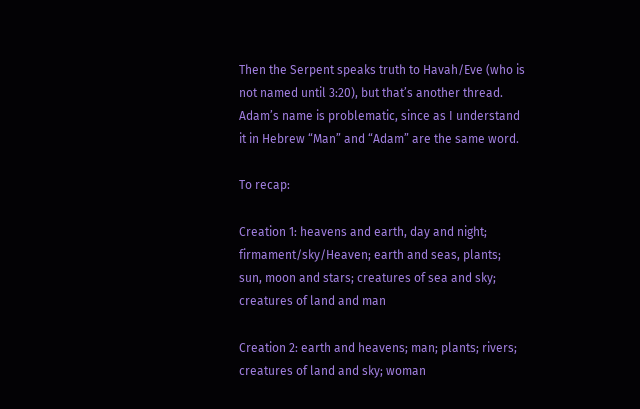Then the Serpent speaks truth to Havah/Eve (who is not named until 3:20), but that’s another thread. Adam’s name is problematic, since as I understand it in Hebrew “Man” and “Adam” are the same word.

To recap:

Creation 1: heavens and earth, day and night; firmament/sky/Heaven; earth and seas, plants; sun, moon and stars; creatures of sea and sky; creatures of land and man

Creation 2: earth and heavens; man; plants; rivers; creatures of land and sky; woman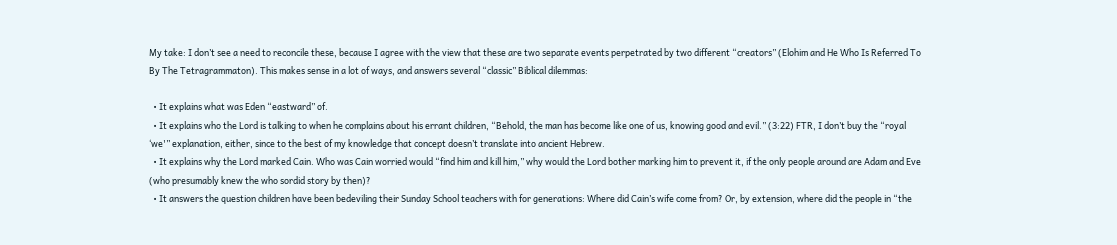My take: I don’t see a need to reconcile these, because I agree with the view that these are two separate events perpetrated by two different “creators” (Elohim and He Who Is Referred To By The Tetragrammaton). This makes sense in a lot of ways, and answers several “classic” Biblical dilemmas:

  • It explains what was Eden “eastward” of.
  • It explains who the Lord is talking to when he complains about his errant children, “Behold, the man has become like one of us, knowing good and evil.” (3:22) FTR, I don’t buy the “royal ‘we'” explanation, either, since to the best of my knowledge that concept doesn’t translate into ancient Hebrew.
  • It explains why the Lord marked Cain. Who was Cain worried would “find him and kill him,” why would the Lord bother marking him to prevent it, if the only people around are Adam and Eve (who presumably knew the who sordid story by then)?
  • It answers the question children have been bedeviling their Sunday School teachers with for generations: Where did Cain’s wife come from? Or, by extension, where did the people in “the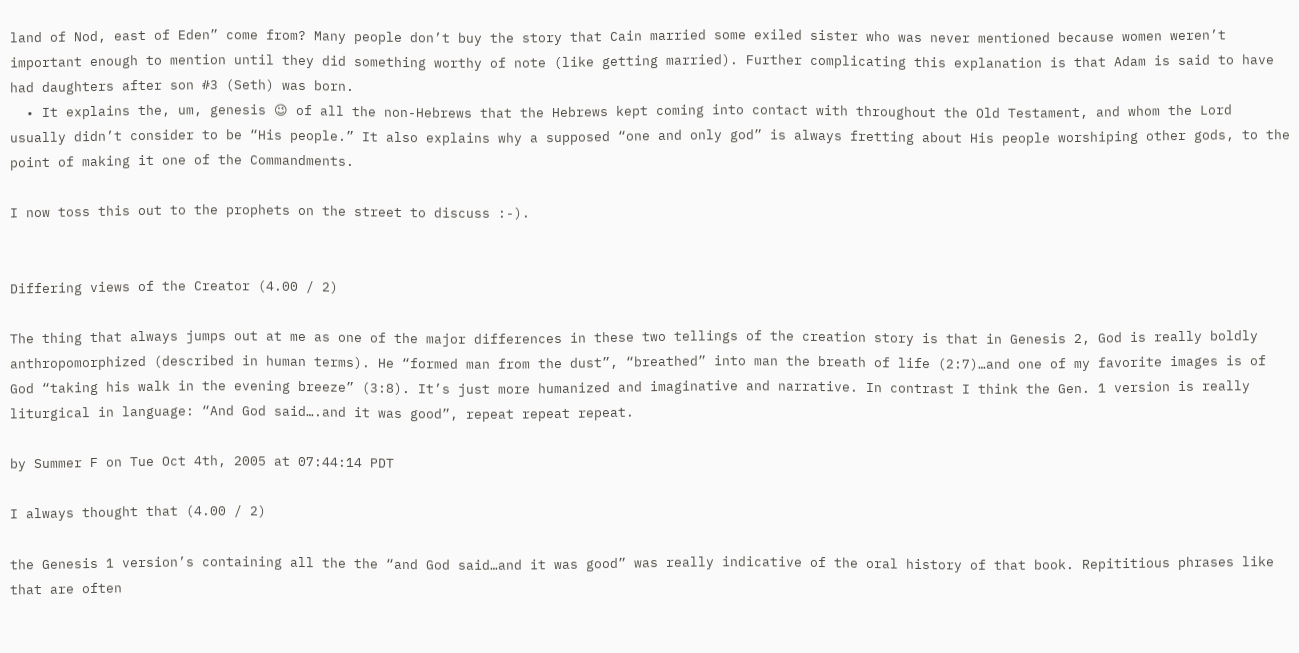land of Nod, east of Eden” come from? Many people don’t buy the story that Cain married some exiled sister who was never mentioned because women weren’t important enough to mention until they did something worthy of note (like getting married). Further complicating this explanation is that Adam is said to have had daughters after son #3 (Seth) was born.
  • It explains the, um, genesis 😉 of all the non-Hebrews that the Hebrews kept coming into contact with throughout the Old Testament, and whom the Lord usually didn’t consider to be “His people.” It also explains why a supposed “one and only god” is always fretting about His people worshiping other gods, to the point of making it one of the Commandments.

I now toss this out to the prophets on the street to discuss :-).


Differing views of the Creator (4.00 / 2)

The thing that always jumps out at me as one of the major differences in these two tellings of the creation story is that in Genesis 2, God is really boldly anthropomorphized (described in human terms). He “formed man from the dust”, “breathed” into man the breath of life (2:7)…and one of my favorite images is of God “taking his walk in the evening breeze” (3:8). It’s just more humanized and imaginative and narrative. In contrast I think the Gen. 1 version is really liturgical in language: “And God said….and it was good”, repeat repeat repeat.

by Summer F on Tue Oct 4th, 2005 at 07:44:14 PDT

I always thought that (4.00 / 2)

the Genesis 1 version’s containing all the the “and God said…and it was good” was really indicative of the oral history of that book. Repititious phrases like that are often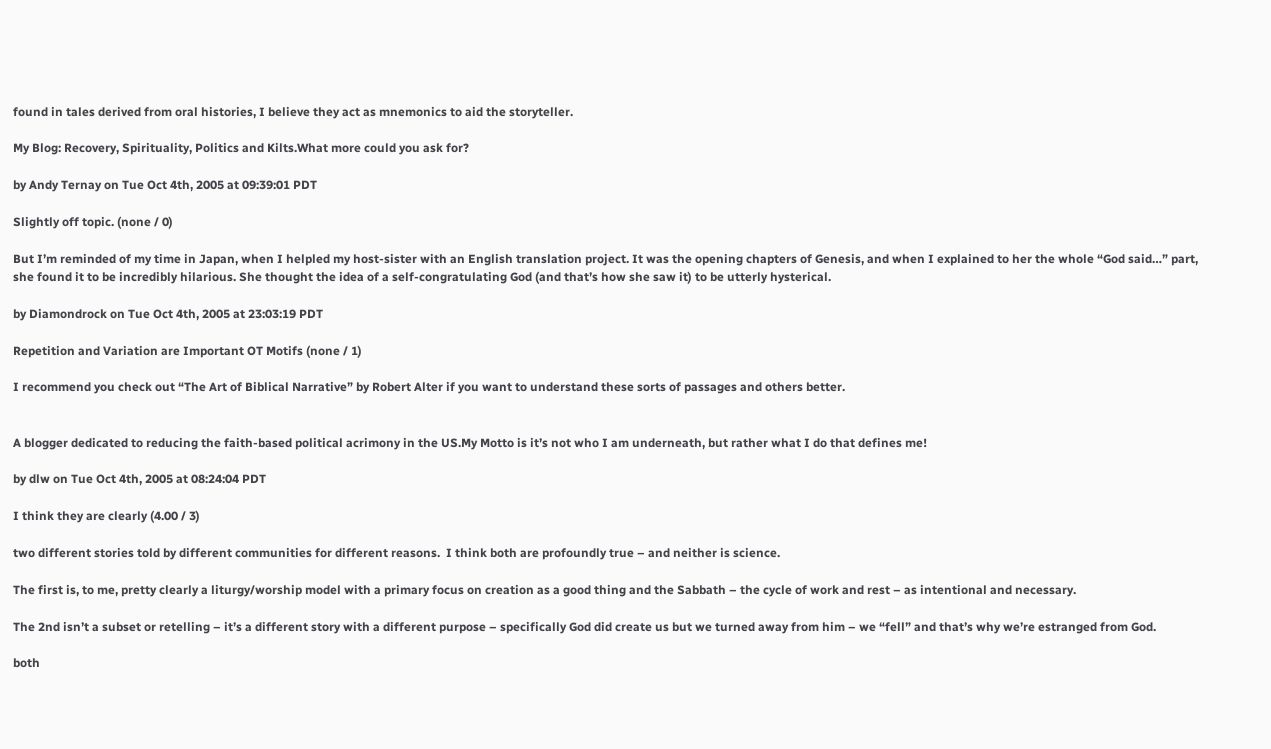found in tales derived from oral histories, I believe they act as mnemonics to aid the storyteller.

My Blog: Recovery, Spirituality, Politics and Kilts.What more could you ask for?

by Andy Ternay on Tue Oct 4th, 2005 at 09:39:01 PDT

Slightly off topic. (none / 0)

But I’m reminded of my time in Japan, when I helpled my host-sister with an English translation project. It was the opening chapters of Genesis, and when I explained to her the whole “God said…” part, she found it to be incredibly hilarious. She thought the idea of a self-congratulating God (and that’s how she saw it) to be utterly hysterical.

by Diamondrock on Tue Oct 4th, 2005 at 23:03:19 PDT

Repetition and Variation are Important OT Motifs (none / 1)

I recommend you check out “The Art of Biblical Narrative” by Robert Alter if you want to understand these sorts of passages and others better.


A blogger dedicated to reducing the faith-based political acrimony in the US.My Motto is it’s not who I am underneath, but rather what I do that defines me!

by dlw on Tue Oct 4th, 2005 at 08:24:04 PDT

I think they are clearly (4.00 / 3)

two different stories told by different communities for different reasons.  I think both are profoundly true – and neither is science.

The first is, to me, pretty clearly a liturgy/worship model with a primary focus on creation as a good thing and the Sabbath – the cycle of work and rest – as intentional and necessary.

The 2nd isn’t a subset or retelling – it’s a different story with a different purpose – specifically God did create us but we turned away from him – we “fell” and that’s why we’re estranged from God.

both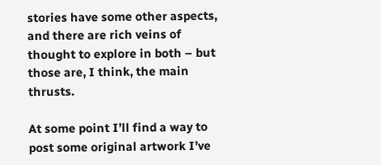stories have some other aspects, and there are rich veins of thought to explore in both – but those are, I think, the main thrusts.

At some point I’ll find a way to post some original artwork I’ve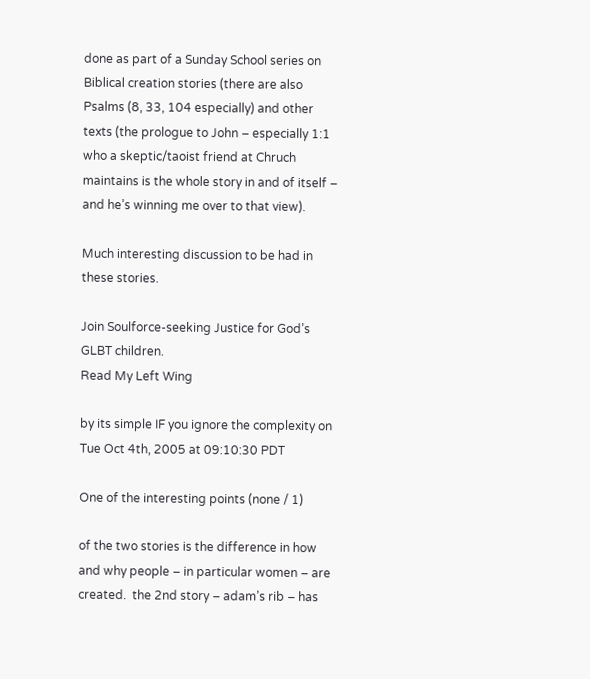done as part of a Sunday School series on Biblical creation stories (there are also Psalms (8, 33, 104 especially) and other texts (the prologue to John – especially 1:1 who a skeptic/taoist friend at Chruch maintains is the whole story in and of itself – and he’s winning me over to that view).

Much interesting discussion to be had in these stories.

Join Soulforce-seeking Justice for God’s GLBT children.
Read My Left Wing

by its simple IF you ignore the complexity on Tue Oct 4th, 2005 at 09:10:30 PDT

One of the interesting points (none / 1)

of the two stories is the difference in how and why people – in particular women – are created.  the 2nd story – adam’s rib – has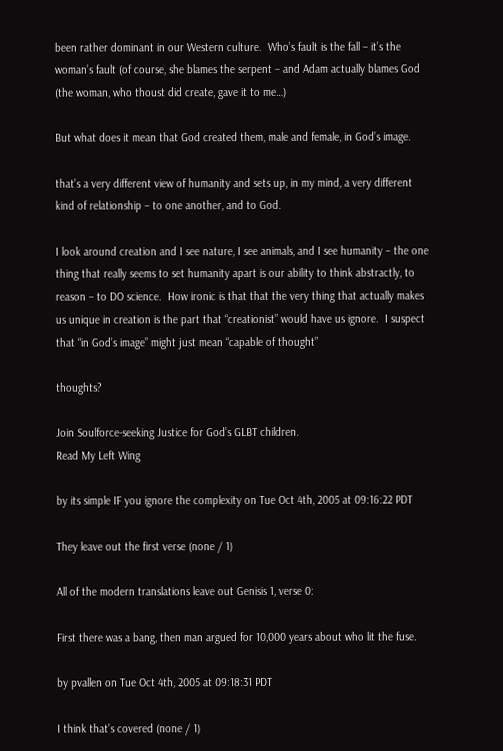been rather dominant in our Western culture.  Who’s fault is the fall – it’s the woman’s fault (of course, she blames the serpent – and Adam actually blames God (the woman, who thoust did create, gave it to me…)

But what does it mean that God created them, male and female, in God’s image.

that’s a very different view of humanity and sets up, in my mind, a very different kind of relationship – to one another, and to God.

I look around creation and I see nature, I see animals, and I see humanity – the one thing that really seems to set humanity apart is our ability to think abstractly, to reason – to DO science.  How ironic is that that the very thing that actually makes us unique in creation is the part that “creationist” would have us ignore.  I suspect that “in God’s image” might just mean “capable of thought”

thoughts?

Join Soulforce-seeking Justice for God’s GLBT children.
Read My Left Wing

by its simple IF you ignore the complexity on Tue Oct 4th, 2005 at 09:16:22 PDT

They leave out the first verse (none / 1)

All of the modern translations leave out Genisis 1, verse 0:

First there was a bang, then man argued for 10,000 years about who lit the fuse.

by pvallen on Tue Oct 4th, 2005 at 09:18:31 PDT

I think that’s covered (none / 1)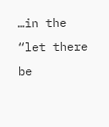…in the “let there be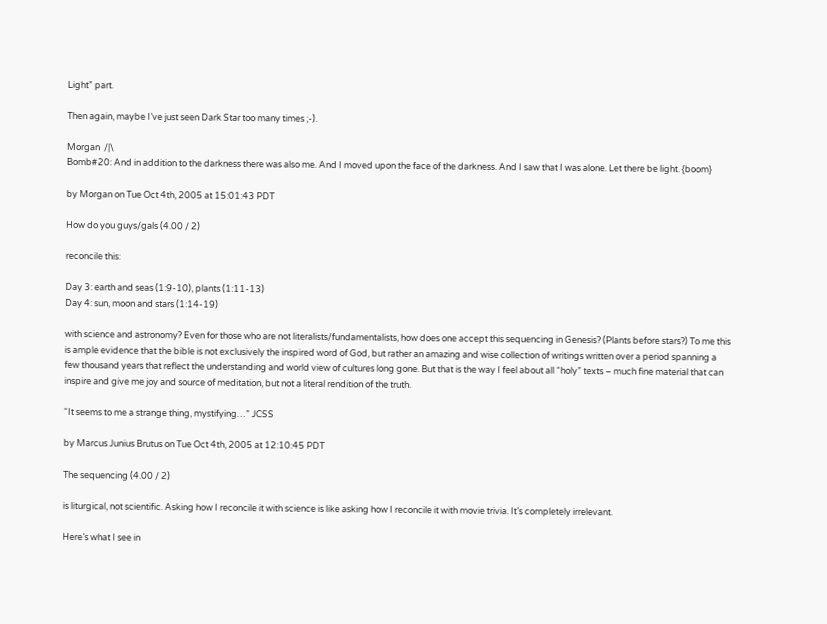Light” part.

Then again, maybe I’ve just seen Dark Star too many times ;-).

Morgan  /|\
Bomb#20: And in addition to the darkness there was also me. And I moved upon the face of the darkness. And I saw that I was alone. Let there be light. {boom}

by Morgan on Tue Oct 4th, 2005 at 15:01:43 PDT

How do you guys/gals (4.00 / 2)

reconcile this:

Day 3: earth and seas (1:9-10), plants (1:11-13)
Day 4: sun, moon and stars (1:14-19)

with science and astronomy? Even for those who are not literalists/fundamentalists, how does one accept this sequencing in Genesis? (Plants before stars?) To me this is ample evidence that the bible is not exclusively the inspired word of God, but rather an amazing and wise collection of writings written over a period spanning a few thousand years that reflect the understanding and world view of cultures long gone. But that is the way I feel about all “holy” texts – much fine material that can inspire and give me joy and source of meditation, but not a literal rendition of the truth.

“It seems to me a strange thing, mystifying…” JCSS

by Marcus Junius Brutus on Tue Oct 4th, 2005 at 12:10:45 PDT

The sequencing (4.00 / 2)

is liturgical, not scientific. Asking how I reconcile it with science is like asking how I reconcile it with movie trivia. It’s completely irrelevant.

Here’s what I see in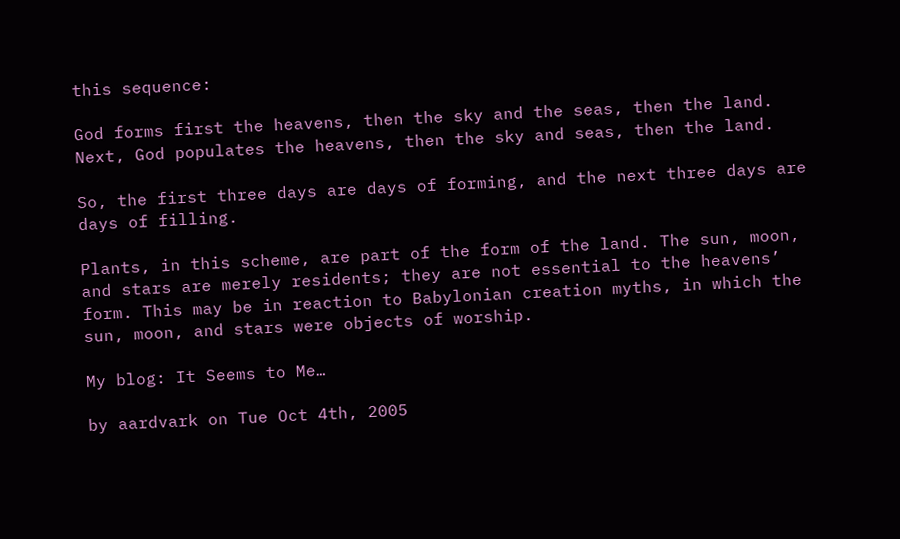this sequence:

God forms first the heavens, then the sky and the seas, then the land. Next, God populates the heavens, then the sky and seas, then the land.

So, the first three days are days of forming, and the next three days are days of filling.

Plants, in this scheme, are part of the form of the land. The sun, moon, and stars are merely residents; they are not essential to the heavens’ form. This may be in reaction to Babylonian creation myths, in which the sun, moon, and stars were objects of worship.

My blog: It Seems to Me…

by aardvark on Tue Oct 4th, 2005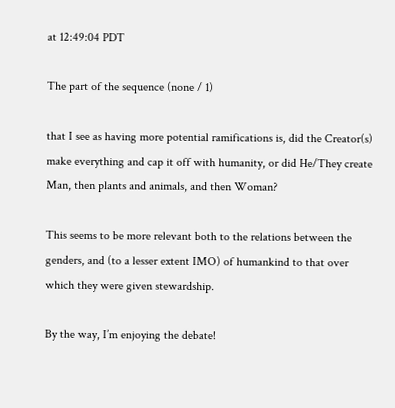at 12:49:04 PDT

The part of the sequence (none / 1)

that I see as having more potential ramifications is, did the Creator(s) make everything and cap it off with humanity, or did He/They create Man, then plants and animals, and then Woman?

This seems to be more relevant both to the relations between the genders, and (to a lesser extent IMO) of humankind to that over which they were given stewardship.

By the way, I’m enjoying the debate!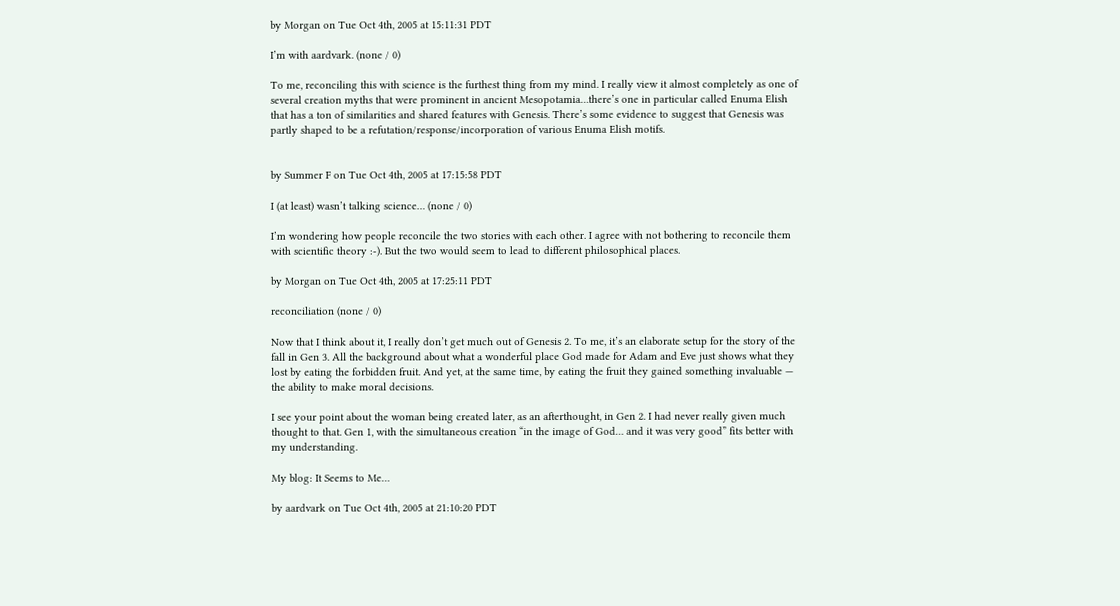by Morgan on Tue Oct 4th, 2005 at 15:11:31 PDT

I’m with aardvark. (none / 0)

To me, reconciling this with science is the furthest thing from my mind. I really view it almost completely as one of several creation myths that were prominent in ancient Mesopotamia…there’s one in particular called Enuma Elish that has a ton of similarities and shared features with Genesis. There’s some evidence to suggest that Genesis was partly shaped to be a refutation/response/incorporation of various Enuma Elish motifs.


by Summer F on Tue Oct 4th, 2005 at 17:15:58 PDT

I (at least) wasn’t talking science… (none / 0)

I’m wondering how people reconcile the two stories with each other. I agree with not bothering to reconcile them with scientific theory :-). But the two would seem to lead to different philosophical places.

by Morgan on Tue Oct 4th, 2005 at 17:25:11 PDT

reconciliation (none / 0)

Now that I think about it, I really don’t get much out of Genesis 2. To me, it’s an elaborate setup for the story of the fall in Gen 3. All the background about what a wonderful place God made for Adam and Eve just shows what they lost by eating the forbidden fruit. And yet, at the same time, by eating the fruit they gained something invaluable — the ability to make moral decisions.

I see your point about the woman being created later, as an afterthought, in Gen 2. I had never really given much thought to that. Gen 1, with the simultaneous creation “in the image of God… and it was very good” fits better with my understanding.

My blog: It Seems to Me…

by aardvark on Tue Oct 4th, 2005 at 21:10:20 PDT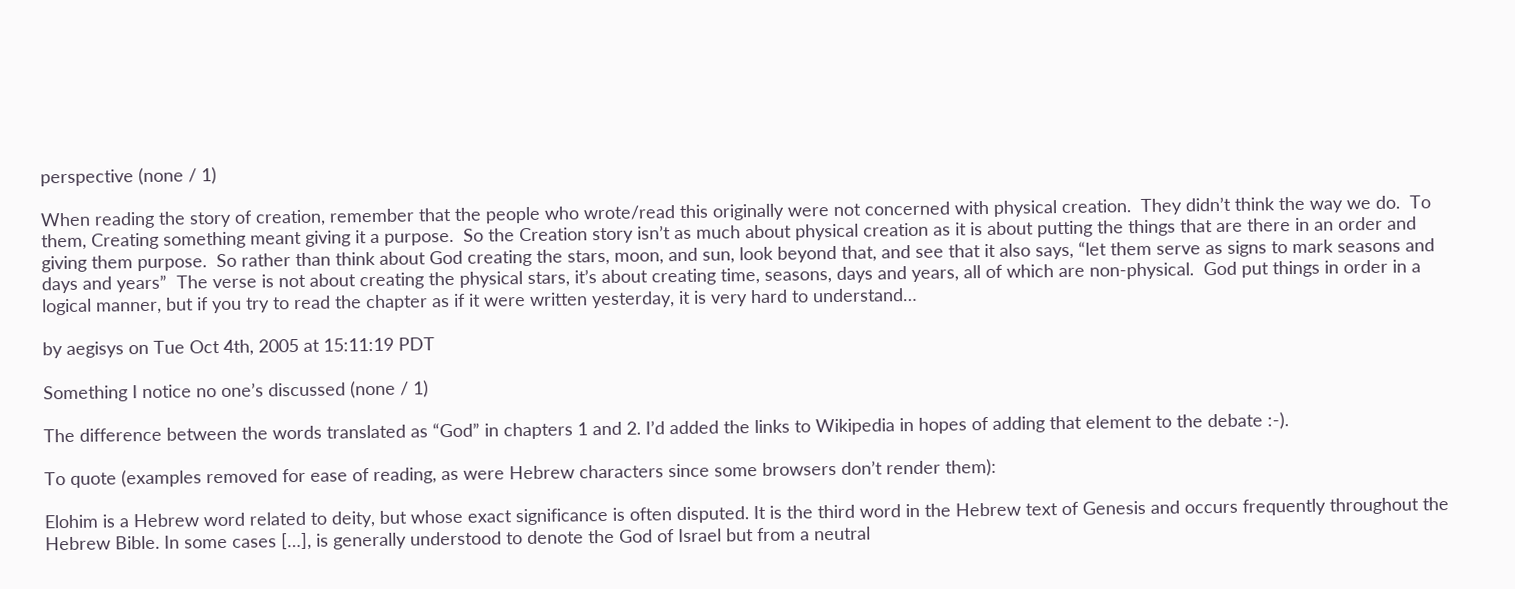perspective (none / 1)

When reading the story of creation, remember that the people who wrote/read this originally were not concerned with physical creation.  They didn’t think the way we do.  To them, Creating something meant giving it a purpose.  So the Creation story isn’t as much about physical creation as it is about putting the things that are there in an order and giving them purpose.  So rather than think about God creating the stars, moon, and sun, look beyond that, and see that it also says, “let them serve as signs to mark seasons and days and years”  The verse is not about creating the physical stars, it’s about creating time, seasons, days and years, all of which are non-physical.  God put things in order in a logical manner, but if you try to read the chapter as if it were written yesterday, it is very hard to understand…

by aegisys on Tue Oct 4th, 2005 at 15:11:19 PDT

Something I notice no one’s discussed (none / 1)

The difference between the words translated as “God” in chapters 1 and 2. I’d added the links to Wikipedia in hopes of adding that element to the debate :-).

To quote (examples removed for ease of reading, as were Hebrew characters since some browsers don’t render them):

Elohim is a Hebrew word related to deity, but whose exact significance is often disputed. It is the third word in the Hebrew text of Genesis and occurs frequently throughout the Hebrew Bible. In some cases […], is generally understood to denote the God of Israel but from a neutral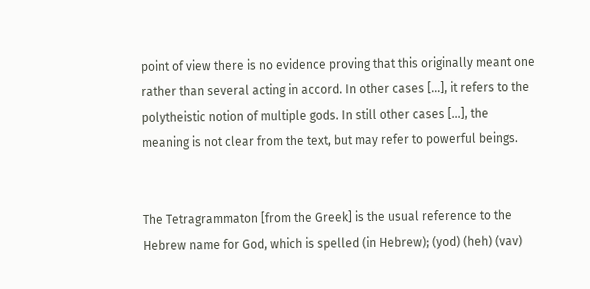point of view there is no evidence proving that this originally meant one rather than several acting in accord. In other cases […], it refers to the polytheistic notion of multiple gods. In still other cases […], the meaning is not clear from the text, but may refer to powerful beings.


The Tetragrammaton [from the Greek] is the usual reference to the Hebrew name for God, which is spelled (in Hebrew); (yod) (heh) (vav)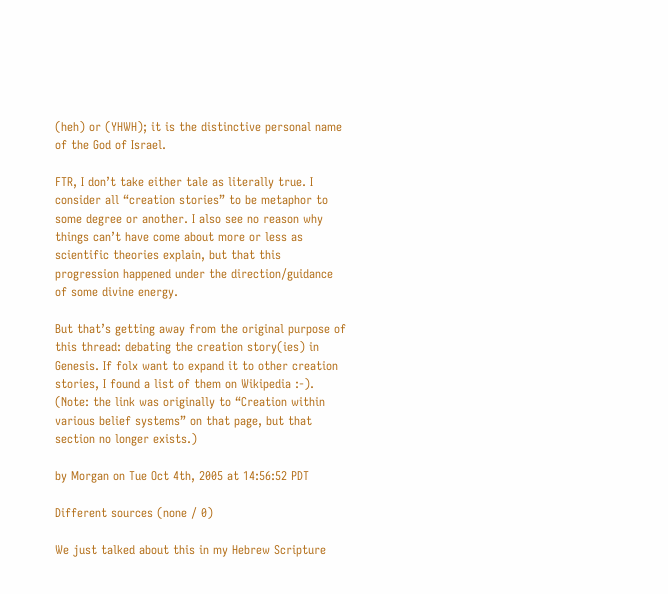(heh) or (YHWH); it is the distinctive personal name of the God of Israel.

FTR, I don’t take either tale as literally true. I consider all “creation stories” to be metaphor to some degree or another. I also see no reason why things can’t have come about more or less as scientific theories explain, but that this progression happened under the direction/guidance of some divine energy.

But that’s getting away from the original purpose of this thread: debating the creation story(ies) in Genesis. If folx want to expand it to other creation stories, I found a list of them on Wikipedia :-). (Note: the link was originally to “Creation within various belief systems” on that page, but that section no longer exists.)

by Morgan on Tue Oct 4th, 2005 at 14:56:52 PDT

Different sources (none / 0)

We just talked about this in my Hebrew Scripture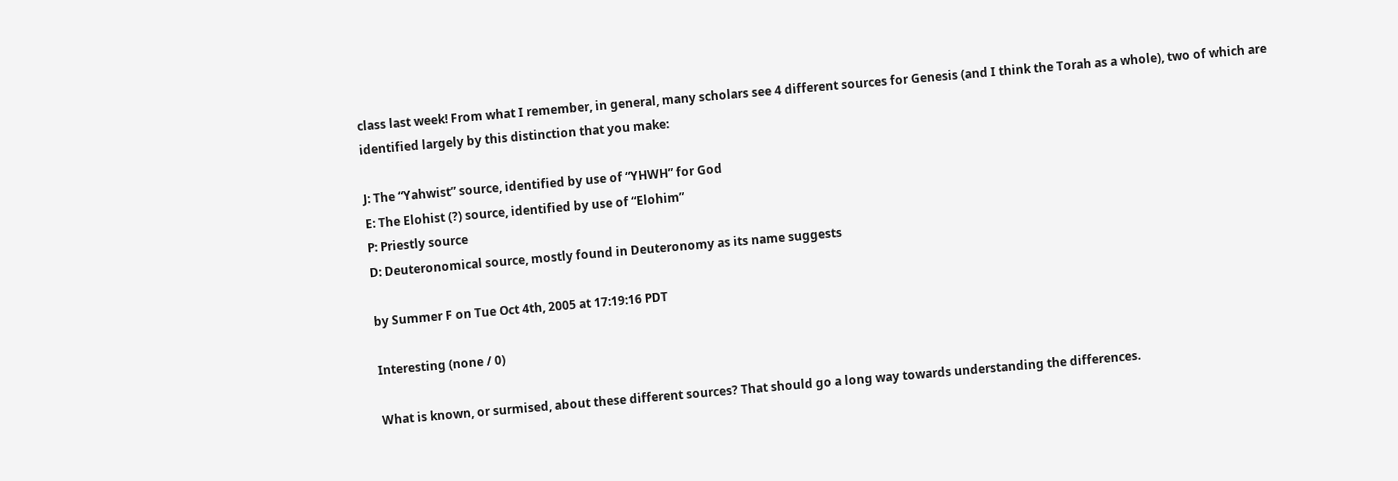class last week! From what I remember, in general, many scholars see 4 different sources for Genesis (and I think the Torah as a whole), two of which are identified largely by this distinction that you make:

J: The “Yahwist” source, identified by use of “YHWH” for God
E: The Elohist (?) source, identified by use of “Elohim”
P: Priestly source
D: Deuteronomical source, mostly found in Deuteronomy as its name suggests

by Summer F on Tue Oct 4th, 2005 at 17:19:16 PDT

Interesting (none / 0)

What is known, or surmised, about these different sources? That should go a long way towards understanding the differences.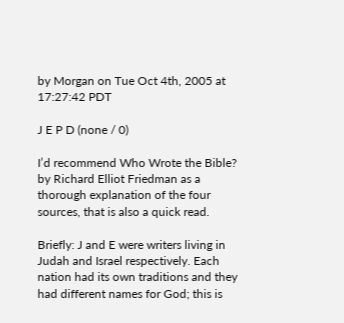by Morgan on Tue Oct 4th, 2005 at 17:27:42 PDT

J E P D (none / 0)

I’d recommend Who Wrote the Bible? by Richard Elliot Friedman as a thorough explanation of the four sources, that is also a quick read.

Briefly: J and E were writers living in Judah and Israel respectively. Each nation had its own traditions and they had different names for God; this is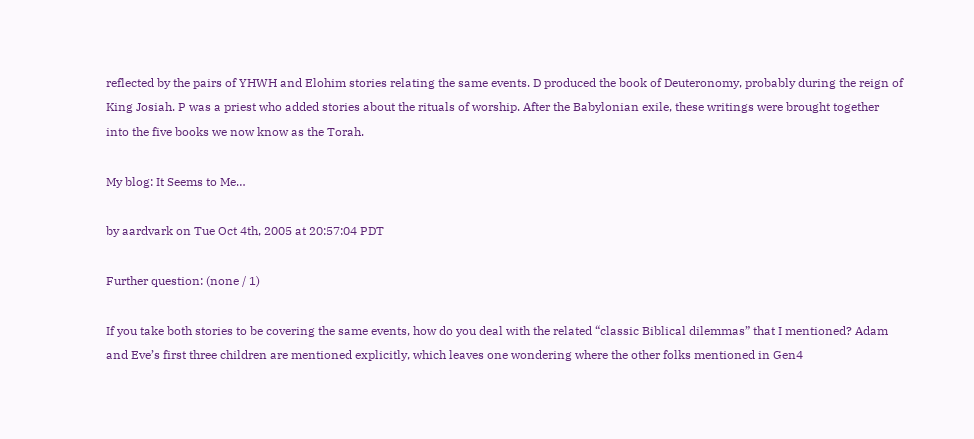reflected by the pairs of YHWH and Elohim stories relating the same events. D produced the book of Deuteronomy, probably during the reign of King Josiah. P was a priest who added stories about the rituals of worship. After the Babylonian exile, these writings were brought together into the five books we now know as the Torah.

My blog: It Seems to Me…

by aardvark on Tue Oct 4th, 2005 at 20:57:04 PDT

Further question: (none / 1)

If you take both stories to be covering the same events, how do you deal with the related “classic Biblical dilemmas” that I mentioned? Adam and Eve’s first three children are mentioned explicitly, which leaves one wondering where the other folks mentioned in Gen4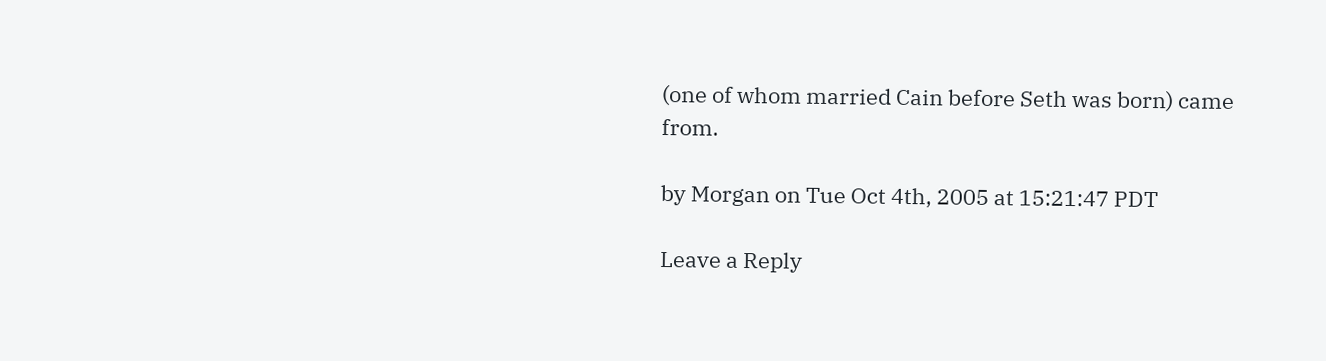(one of whom married Cain before Seth was born) came from.

by Morgan on Tue Oct 4th, 2005 at 15:21:47 PDT

Leave a Reply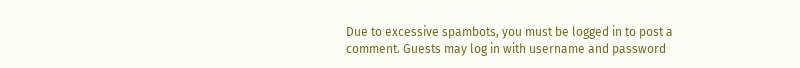Due to excessive spambots, you must be logged in to post a comment. Guests may log in with username and password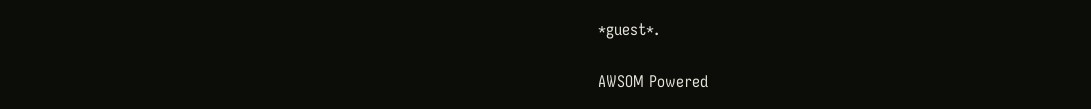*guest*.

AWSOM Powered